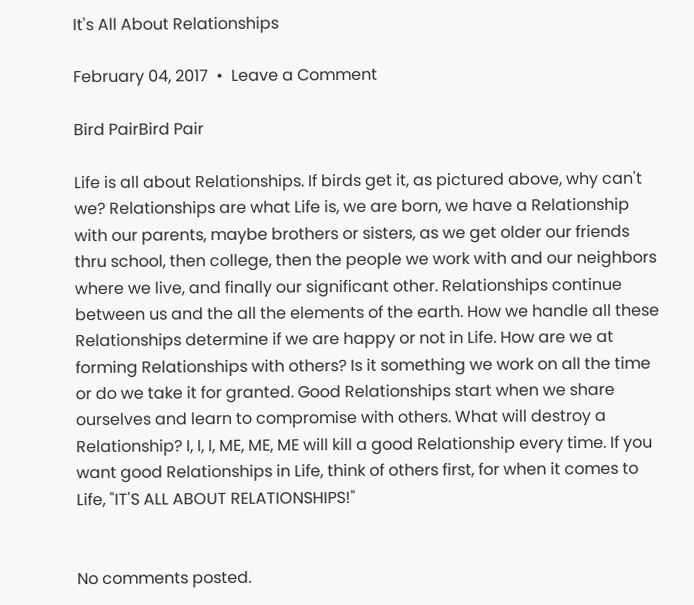It's All About Relationships

February 04, 2017  •  Leave a Comment

Bird PairBird Pair

Life is all about Relationships. If birds get it, as pictured above, why can't we? Relationships are what Life is, we are born, we have a Relationship with our parents, maybe brothers or sisters, as we get older our friends thru school, then college, then the people we work with and our neighbors where we live, and finally our significant other. Relationships continue between us and the all the elements of the earth. How we handle all these Relationships determine if we are happy or not in Life. How are we at forming Relationships with others? Is it something we work on all the time or do we take it for granted. Good Relationships start when we share ourselves and learn to compromise with others. What will destroy a Relationship? I, I, I, ME, ME, ME will kill a good Relationship every time. If you want good Relationships in Life, think of others first, for when it comes to Life, "IT'S ALL ABOUT RELATIONSHIPS!"


No comments posted.